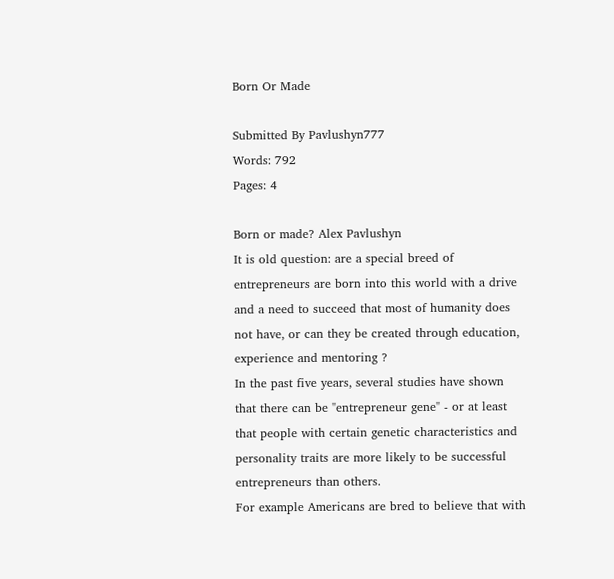Born Or Made

Submitted By Pavlushyn777
Words: 792
Pages: 4

Born or made? Alex Pavlushyn
It is old question: are a special breed of entrepreneurs are born into this world with a drive and a need to succeed that most of humanity does not have, or can they be created through education, experience and mentoring ?
In the past five years, several studies have shown that there can be "entrepreneur gene" - or at least that people with certain genetic characteristics and personality traits are more likely to be successful entrepreneurs than others.
For example Americans are bred to believe that with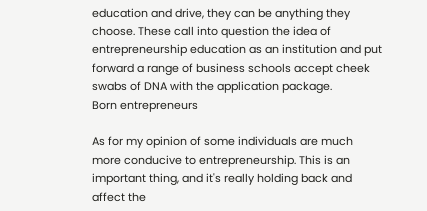education and drive, they can be anything they choose. These call into question the idea of entrepreneurship education as an institution and put forward a range of business schools accept cheek swabs of DNA with the application package.
Born entrepreneurs

As for my opinion of some individuals are much more conducive to entrepreneurship. This is an important thing, and it's really holding back and affect the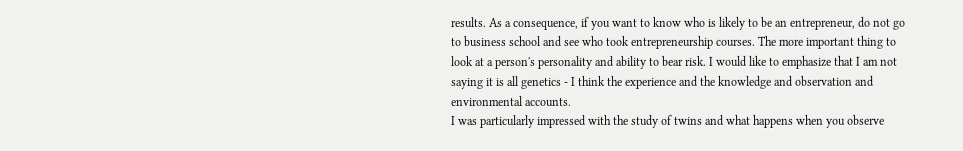results. As a consequence, if you want to know who is likely to be an entrepreneur, do not go to business school and see who took entrepreneurship courses. The more important thing to look at a person's personality and ability to bear risk. I would like to emphasize that I am not saying it is all genetics - I think the experience and the knowledge and observation and environmental accounts.
I was particularly impressed with the study of twins and what happens when you observe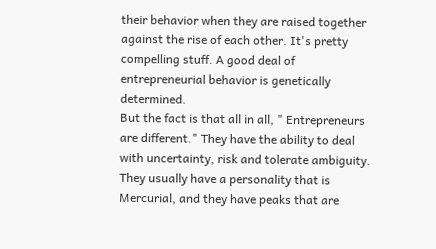their behavior when they are raised together against the rise of each other. It's pretty compelling stuff. A good deal of entrepreneurial behavior is genetically determined.
But the fact is that all in all, " Entrepreneurs are different." They have the ability to deal with uncertainty, risk and tolerate ambiguity. They usually have a personality that is Mercurial, and they have peaks that are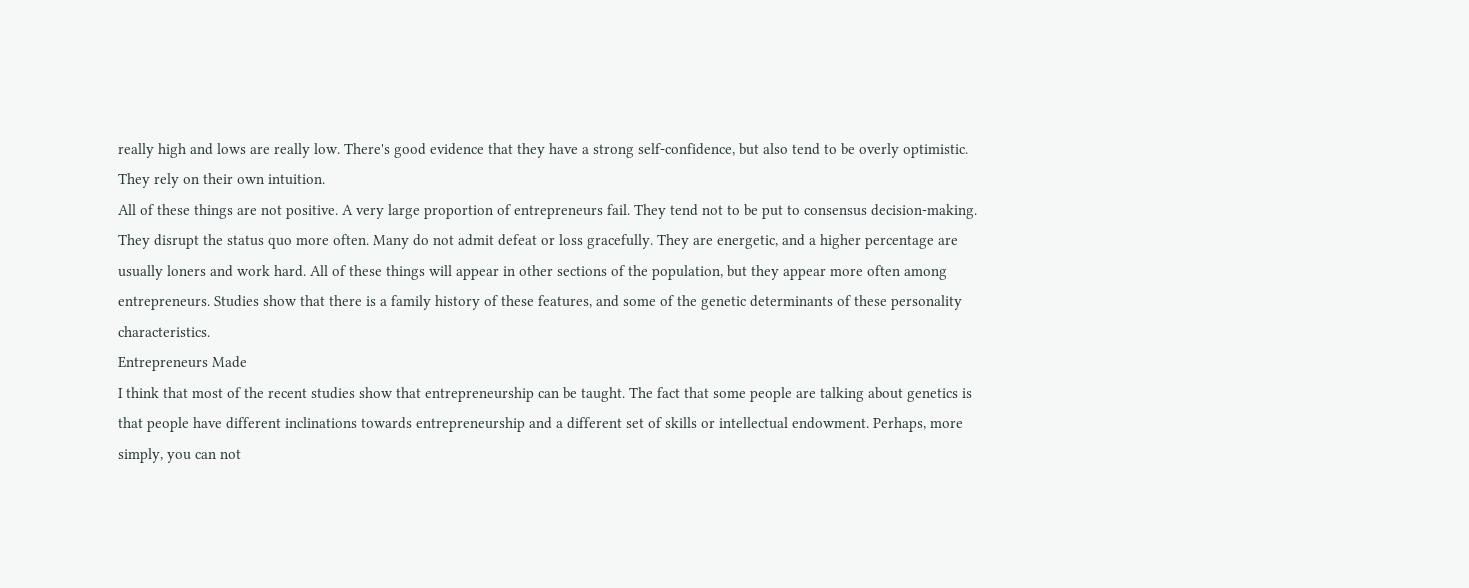really high and lows are really low. There's good evidence that they have a strong self-confidence, but also tend to be overly optimistic. They rely on their own intuition.
All of these things are not positive. A very large proportion of entrepreneurs fail. They tend not to be put to consensus decision-making. They disrupt the status quo more often. Many do not admit defeat or loss gracefully. They are energetic, and a higher percentage are usually loners and work hard. All of these things will appear in other sections of the population, but they appear more often among entrepreneurs. Studies show that there is a family history of these features, and some of the genetic determinants of these personality characteristics.
Entrepreneurs Made
I think that most of the recent studies show that entrepreneurship can be taught. The fact that some people are talking about genetics is that people have different inclinations towards entrepreneurship and a different set of skills or intellectual endowment. Perhaps, more simply, you can not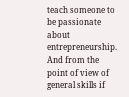teach someone to be passionate about entrepreneurship. And from the point of view of general skills if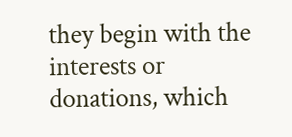they begin with the interests or donations, which